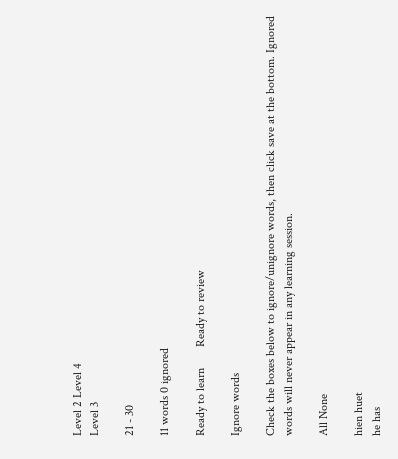Level 2 Level 4
Level 3

21 - 30

11 words 0 ignored

Ready to learn       Ready to review

Ignore words

Check the boxes below to ignore/unignore words, then click save at the bottom. Ignored words will never appear in any learning session.

All None

hien huet
he has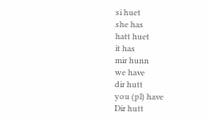si huet
she has
hatt huet
it has
mir hunn
we have
dir hutt
you (pl) have
Dir hutt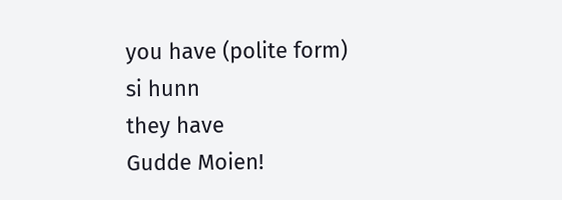you have (polite form)
si hunn
they have
Gudde Moien!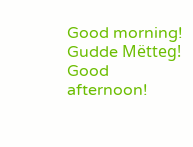Good morning!
Gudde Mëtteg!
Good afternoon!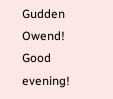Gudden Owend!
Good evening!